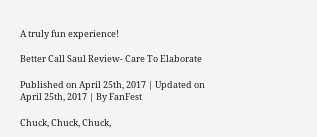A truly fun experience!

Better Call Saul Review- Care To Elaborate

Published on April 25th, 2017 | Updated on April 25th, 2017 | By FanFest

Chuck, Chuck, Chuck,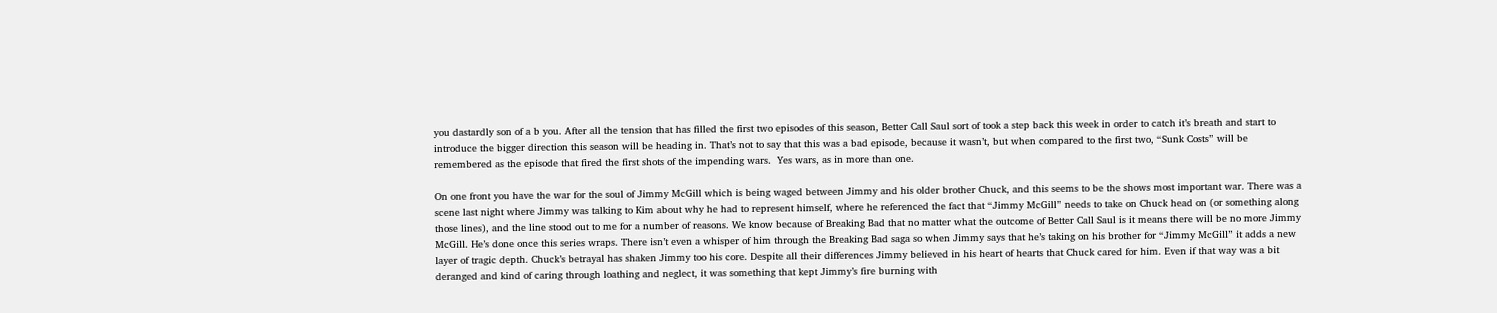you dastardly son of a b you. After all the tension that has filled the first two episodes of this season, Better Call Saul sort of took a step back this week in order to catch it’s breath and start to introduce the bigger direction this season will be heading in. That’s not to say that this was a bad episode, because it wasn’t, but when compared to the first two, “Sunk Costs” will be remembered as the episode that fired the first shots of the impending wars.  Yes wars, as in more than one.

On one front you have the war for the soul of Jimmy McGill which is being waged between Jimmy and his older brother Chuck, and this seems to be the shows most important war. There was a scene last night where Jimmy was talking to Kim about why he had to represent himself, where he referenced the fact that “Jimmy McGill” needs to take on Chuck head on (or something along those lines), and the line stood out to me for a number of reasons. We know because of Breaking Bad that no matter what the outcome of Better Call Saul is it means there will be no more Jimmy McGill. He’s done once this series wraps. There isn’t even a whisper of him through the Breaking Bad saga so when Jimmy says that he’s taking on his brother for “Jimmy McGill” it adds a new layer of tragic depth. Chuck’s betrayal has shaken Jimmy too his core. Despite all their differences Jimmy believed in his heart of hearts that Chuck cared for him. Even if that way was a bit deranged and kind of caring through loathing and neglect, it was something that kept Jimmy’s fire burning with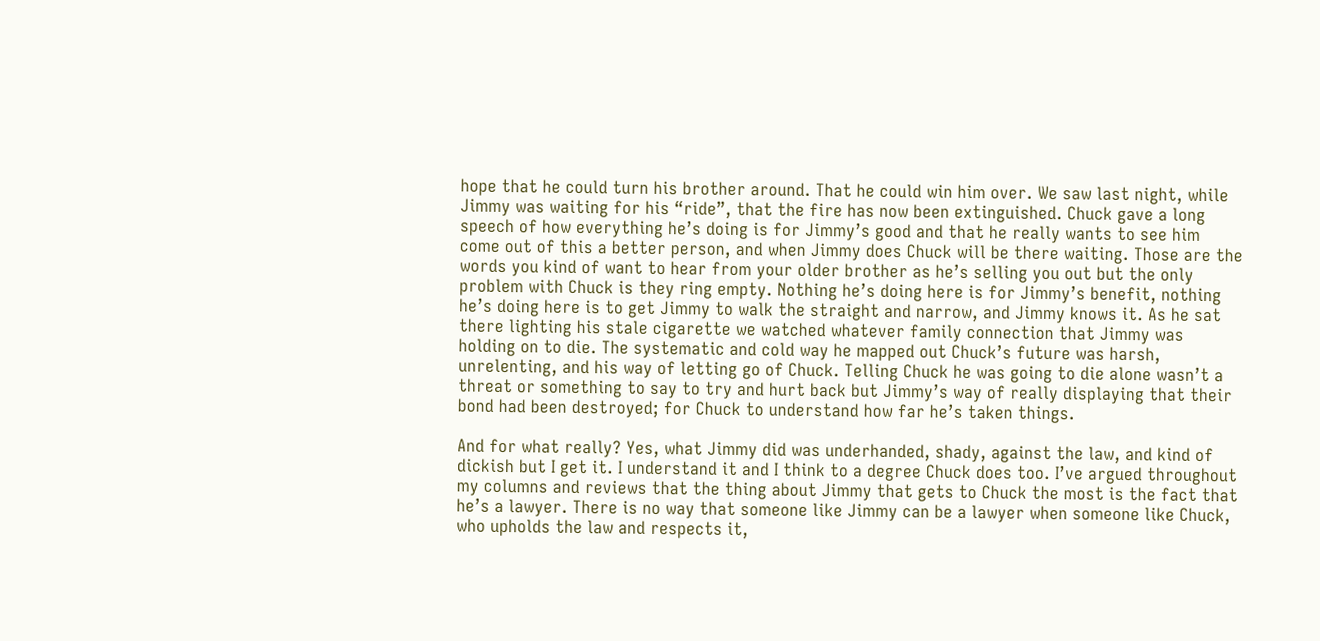hope that he could turn his brother around. That he could win him over. We saw last night, while Jimmy was waiting for his “ride”, that the fire has now been extinguished. Chuck gave a long speech of how everything he’s doing is for Jimmy’s good and that he really wants to see him come out of this a better person, and when Jimmy does Chuck will be there waiting. Those are the words you kind of want to hear from your older brother as he’s selling you out but the only problem with Chuck is they ring empty. Nothing he’s doing here is for Jimmy’s benefit, nothing he’s doing here is to get Jimmy to walk the straight and narrow, and Jimmy knows it. As he sat there lighting his stale cigarette we watched whatever family connection that Jimmy was holding on to die. The systematic and cold way he mapped out Chuck’s future was harsh, unrelenting, and his way of letting go of Chuck. Telling Chuck he was going to die alone wasn’t a threat or something to say to try and hurt back but Jimmy’s way of really displaying that their bond had been destroyed; for Chuck to understand how far he’s taken things.

And for what really? Yes, what Jimmy did was underhanded, shady, against the law, and kind of dickish but I get it. I understand it and I think to a degree Chuck does too. I’ve argued throughout my columns and reviews that the thing about Jimmy that gets to Chuck the most is the fact that he’s a lawyer. There is no way that someone like Jimmy can be a lawyer when someone like Chuck, who upholds the law and respects it,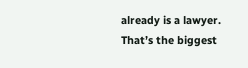already is a lawyer. That’s the biggest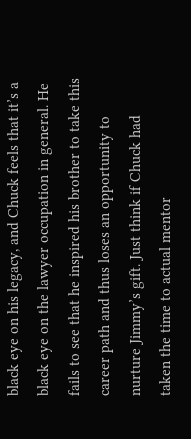black eye on his legacy, and Chuck feels that it’s a black eye on the lawyer occupation in general. He fails to see that he inspired his brother to take this career path and thus loses an opportunity to nurture Jimmy’s gift. Just think if Chuck had taken the time to actual mentor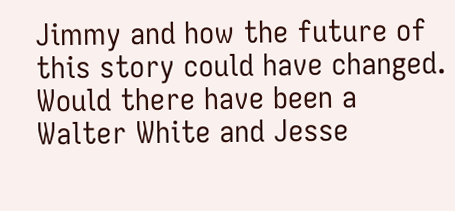Jimmy and how the future of this story could have changed. Would there have been a Walter White and Jesse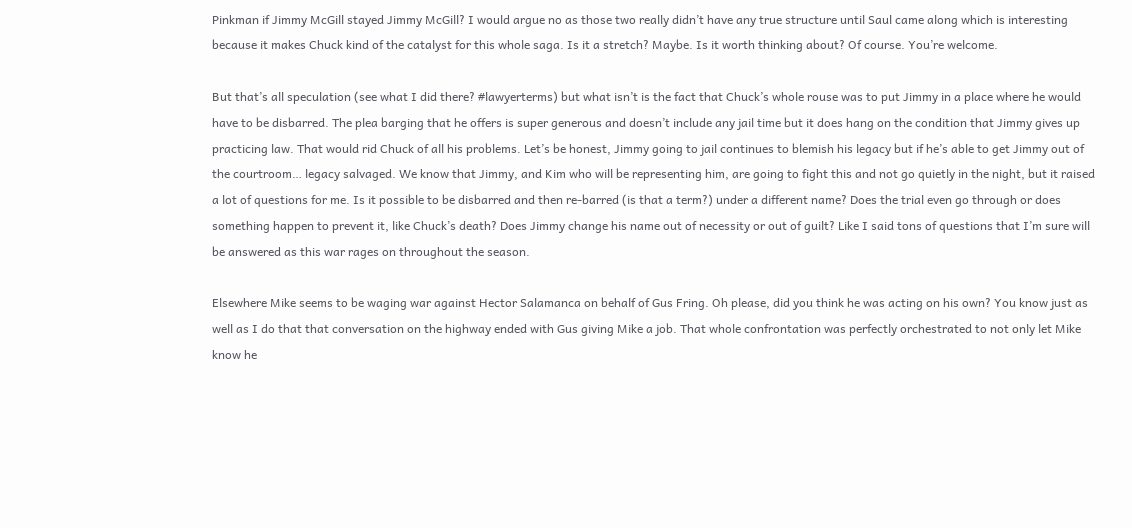Pinkman if Jimmy McGill stayed Jimmy McGill? I would argue no as those two really didn’t have any true structure until Saul came along which is interesting because it makes Chuck kind of the catalyst for this whole saga. Is it a stretch? Maybe. Is it worth thinking about? Of course. You’re welcome.

But that’s all speculation (see what I did there? #lawyerterms) but what isn’t is the fact that Chuck’s whole rouse was to put Jimmy in a place where he would have to be disbarred. The plea barging that he offers is super generous and doesn’t include any jail time but it does hang on the condition that Jimmy gives up practicing law. That would rid Chuck of all his problems. Let’s be honest, Jimmy going to jail continues to blemish his legacy but if he’s able to get Jimmy out of the courtroom… legacy salvaged. We know that Jimmy, and Kim who will be representing him, are going to fight this and not go quietly in the night, but it raised a lot of questions for me. Is it possible to be disbarred and then re-barred (is that a term?) under a different name? Does the trial even go through or does something happen to prevent it, like Chuck’s death? Does Jimmy change his name out of necessity or out of guilt? Like I said tons of questions that I’m sure will be answered as this war rages on throughout the season.

Elsewhere Mike seems to be waging war against Hector Salamanca on behalf of Gus Fring. Oh please, did you think he was acting on his own? You know just as well as I do that that conversation on the highway ended with Gus giving Mike a job. That whole confrontation was perfectly orchestrated to not only let Mike know he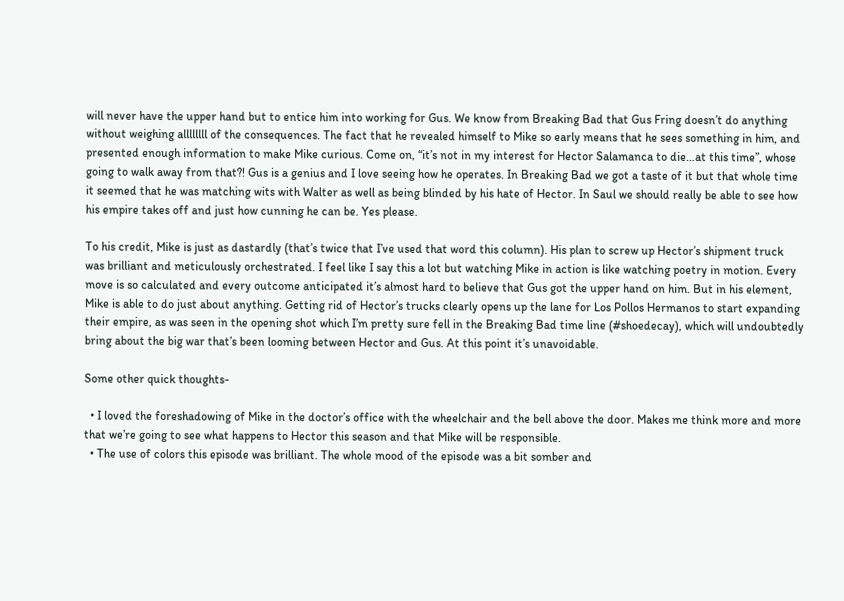will never have the upper hand but to entice him into working for Gus. We know from Breaking Bad that Gus Fring doesn’t do anything without weighing allllllll of the consequences. The fact that he revealed himself to Mike so early means that he sees something in him, and presented enough information to make Mike curious. Come on, “it’s not in my interest for Hector Salamanca to die…at this time”, whose going to walk away from that?! Gus is a genius and I love seeing how he operates. In Breaking Bad we got a taste of it but that whole time it seemed that he was matching wits with Walter as well as being blinded by his hate of Hector. In Saul we should really be able to see how his empire takes off and just how cunning he can be. Yes please.

To his credit, Mike is just as dastardly (that’s twice that I’ve used that word this column). His plan to screw up Hector’s shipment truck was brilliant and meticulously orchestrated. I feel like I say this a lot but watching Mike in action is like watching poetry in motion. Every move is so calculated and every outcome anticipated it’s almost hard to believe that Gus got the upper hand on him. But in his element, Mike is able to do just about anything. Getting rid of Hector’s trucks clearly opens up the lane for Los Pollos Hermanos to start expanding their empire, as was seen in the opening shot which I’m pretty sure fell in the Breaking Bad time line (#shoedecay), which will undoubtedly bring about the big war that’s been looming between Hector and Gus. At this point it’s unavoidable.

Some other quick thoughts-

  • I loved the foreshadowing of Mike in the doctor’s office with the wheelchair and the bell above the door. Makes me think more and more that we’re going to see what happens to Hector this season and that Mike will be responsible.
  • The use of colors this episode was brilliant. The whole mood of the episode was a bit somber and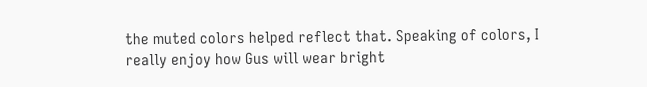the muted colors helped reflect that. Speaking of colors, I really enjoy how Gus will wear bright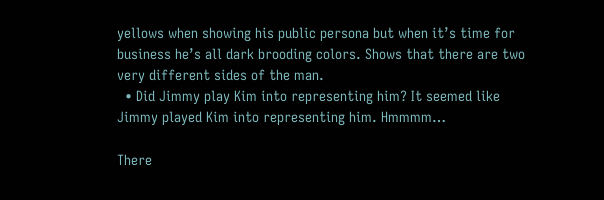yellows when showing his public persona but when it’s time for business he’s all dark brooding colors. Shows that there are two very different sides of the man.
  • Did Jimmy play Kim into representing him? It seemed like Jimmy played Kim into representing him. Hmmmm…

There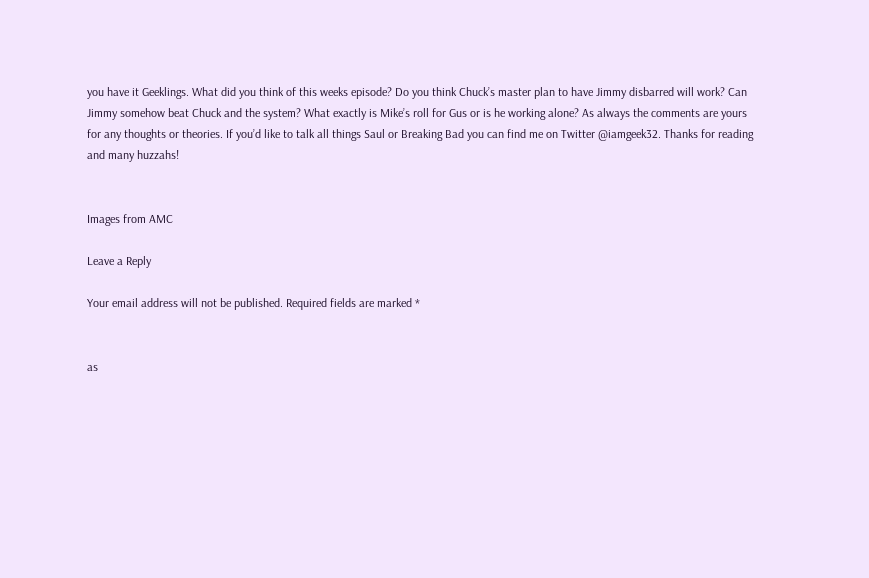you have it Geeklings. What did you think of this weeks episode? Do you think Chuck’s master plan to have Jimmy disbarred will work? Can Jimmy somehow beat Chuck and the system? What exactly is Mike’s roll for Gus or is he working alone? As always the comments are yours for any thoughts or theories. If you’d like to talk all things Saul or Breaking Bad you can find me on Twitter @iamgeek32. Thanks for reading and many huzzahs!


Images from AMC

Leave a Reply

Your email address will not be published. Required fields are marked *


as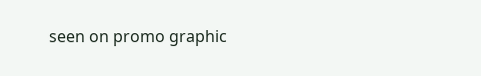seen on promo graphic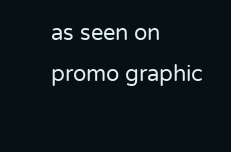as seen on promo graphic